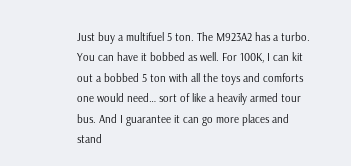Just buy a multifuel 5 ton. The M923A2 has a turbo. You can have it bobbed as well. For 100K, I can kit out a bobbed 5 ton with all the toys and comforts one would need… sort of like a heavily armed tour bus. And I guarantee it can go more places and stand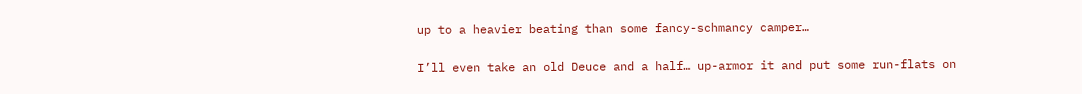up to a heavier beating than some fancy-schmancy camper…

I’ll even take an old Deuce and a half… up-armor it and put some run-flats on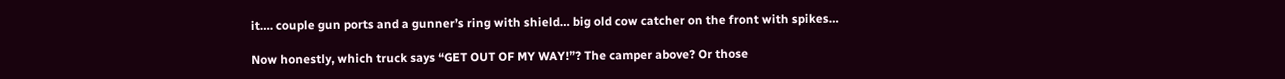it…. couple gun ports and a gunner’s ring with shield… big old cow catcher on the front with spikes…

Now honestly, which truck says “GET OUT OF MY WAY!”? The camper above? Or those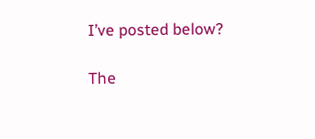I’ve posted below?

The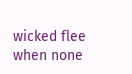wicked flee when none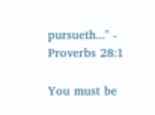pursueth..." - Proverbs 28:1

You must be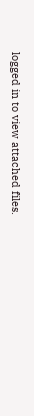logged in to view attached files.